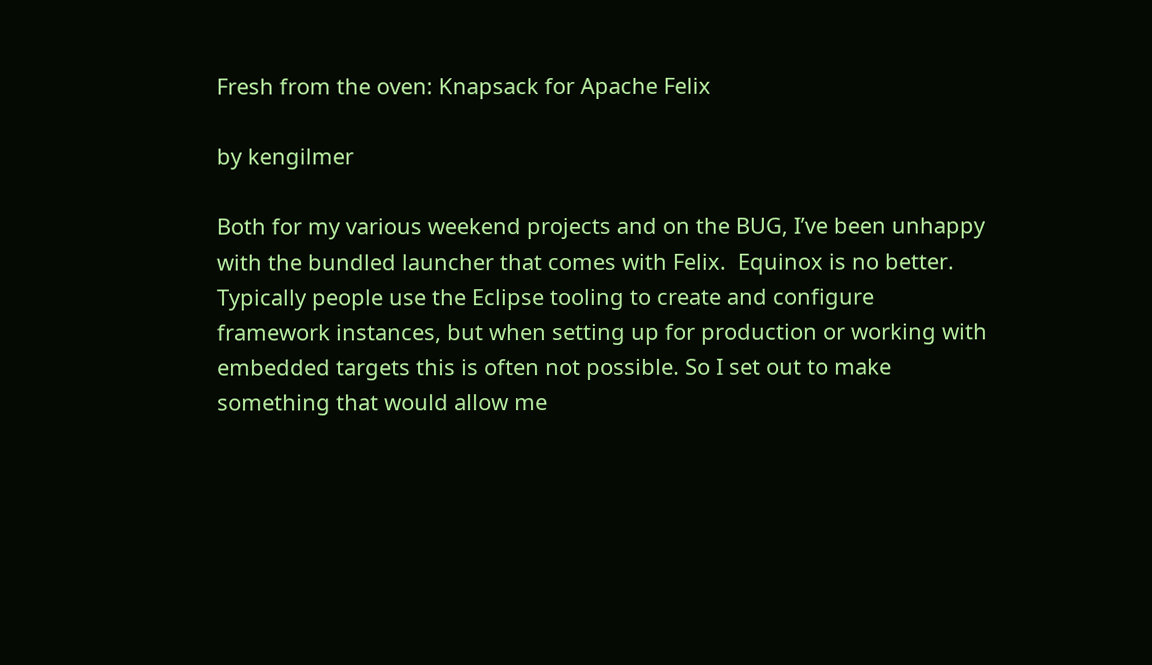Fresh from the oven: Knapsack for Apache Felix

by kengilmer

Both for my various weekend projects and on the BUG, I’ve been unhappy with the bundled launcher that comes with Felix.  Equinox is no better.  Typically people use the Eclipse tooling to create and configure framework instances, but when setting up for production or working with embedded targets this is often not possible. So I set out to make something that would allow me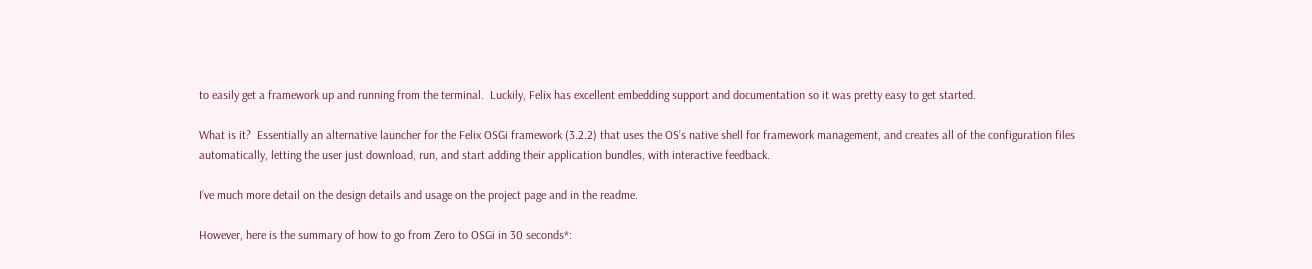to easily get a framework up and running from the terminal.  Luckily, Felix has excellent embedding support and documentation so it was pretty easy to get started.

What is it?  Essentially an alternative launcher for the Felix OSGi framework (3.2.2) that uses the OS’s native shell for framework management, and creates all of the configuration files automatically, letting the user just download, run, and start adding their application bundles, with interactive feedback.

I’ve much more detail on the design details and usage on the project page and in the readme.

However, here is the summary of how to go from Zero to OSGi in 30 seconds*: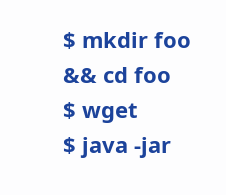$ mkdir foo && cd foo
$ wget
$ java -jar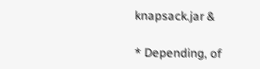knapsack.jar &

* Depending, of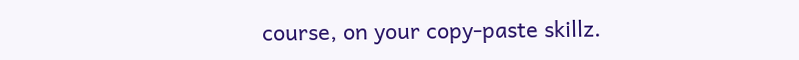course, on your copy-paste skillz.